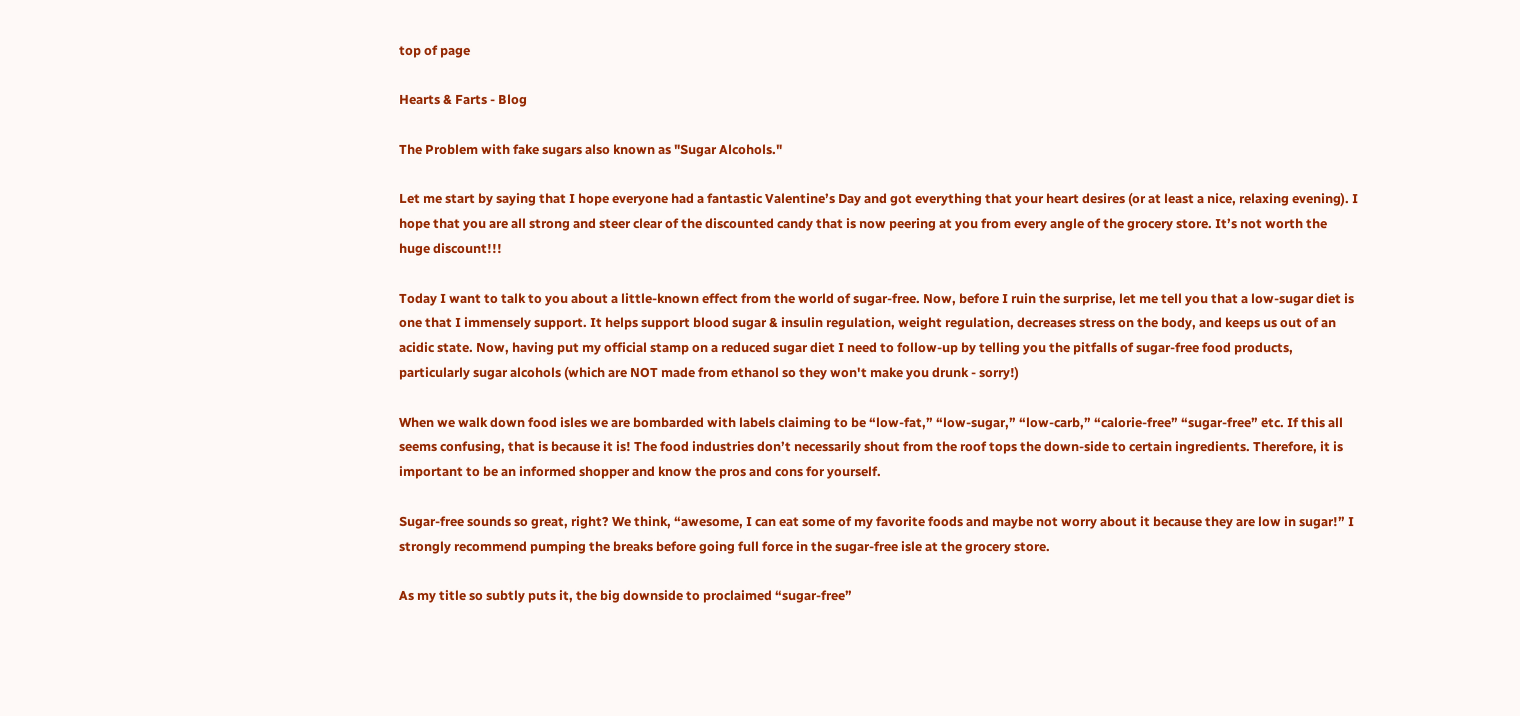top of page

Hearts & Farts - Blog

The Problem with fake sugars also known as "Sugar Alcohols."

Let me start by saying that I hope everyone had a fantastic Valentine’s Day and got everything that your heart desires (or at least a nice, relaxing evening). I hope that you are all strong and steer clear of the discounted candy that is now peering at you from every angle of the grocery store. It’s not worth the huge discount!!!

Today I want to talk to you about a little-known effect from the world of sugar-free. Now, before I ruin the surprise, let me tell you that a low-sugar diet is one that I immensely support. It helps support blood sugar & insulin regulation, weight regulation, decreases stress on the body, and keeps us out of an acidic state. Now, having put my official stamp on a reduced sugar diet I need to follow-up by telling you the pitfalls of sugar-free food products, particularly sugar alcohols (which are NOT made from ethanol so they won't make you drunk - sorry!)

When we walk down food isles we are bombarded with labels claiming to be “low-fat,” “low-sugar,” “low-carb,” “calorie-free” “sugar-free” etc. If this all seems confusing, that is because it is! The food industries don’t necessarily shout from the roof tops the down-side to certain ingredients. Therefore, it is important to be an informed shopper and know the pros and cons for yourself.

Sugar-free sounds so great, right? We think, “awesome, I can eat some of my favorite foods and maybe not worry about it because they are low in sugar!” I strongly recommend pumping the breaks before going full force in the sugar-free isle at the grocery store.

As my title so subtly puts it, the big downside to proclaimed “sugar-free”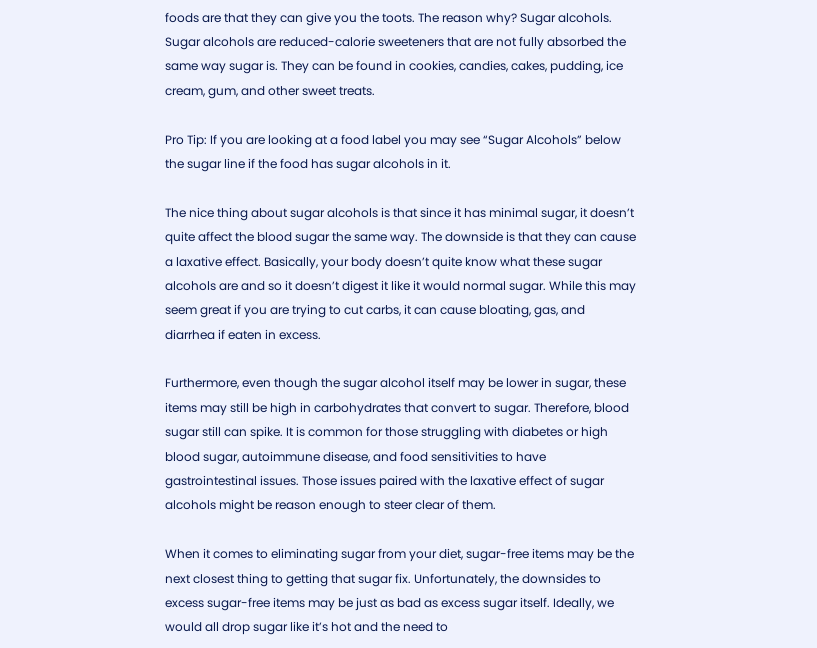foods are that they can give you the toots. The reason why? Sugar alcohols. Sugar alcohols are reduced-calorie sweeteners that are not fully absorbed the same way sugar is. They can be found in cookies, candies, cakes, pudding, ice cream, gum, and other sweet treats.

Pro Tip: If you are looking at a food label you may see “Sugar Alcohols” below the sugar line if the food has sugar alcohols in it.

The nice thing about sugar alcohols is that since it has minimal sugar, it doesn’t quite affect the blood sugar the same way. The downside is that they can cause a laxative effect. Basically, your body doesn’t quite know what these sugar alcohols are and so it doesn’t digest it like it would normal sugar. While this may seem great if you are trying to cut carbs, it can cause bloating, gas, and diarrhea if eaten in excess.

Furthermore, even though the sugar alcohol itself may be lower in sugar, these items may still be high in carbohydrates that convert to sugar. Therefore, blood sugar still can spike. It is common for those struggling with diabetes or high blood sugar, autoimmune disease, and food sensitivities to have gastrointestinal issues. Those issues paired with the laxative effect of sugar alcohols might be reason enough to steer clear of them.

When it comes to eliminating sugar from your diet, sugar-free items may be the next closest thing to getting that sugar fix. Unfortunately, the downsides to excess sugar-free items may be just as bad as excess sugar itself. Ideally, we would all drop sugar like it’s hot and the need to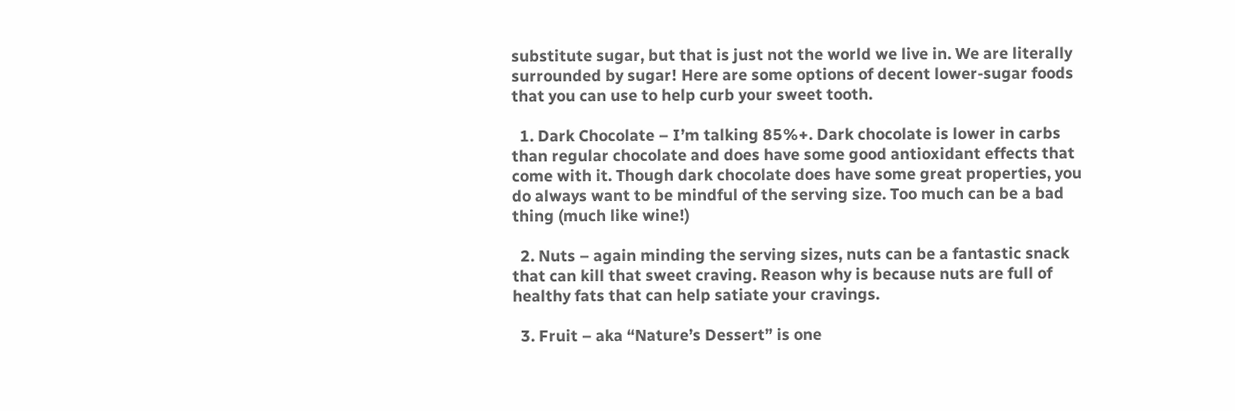substitute sugar, but that is just not the world we live in. We are literally surrounded by sugar! Here are some options of decent lower-sugar foods that you can use to help curb your sweet tooth.

  1. Dark Chocolate – I’m talking 85%+. Dark chocolate is lower in carbs than regular chocolate and does have some good antioxidant effects that come with it. Though dark chocolate does have some great properties, you do always want to be mindful of the serving size. Too much can be a bad thing (much like wine!)

  2. Nuts – again minding the serving sizes, nuts can be a fantastic snack that can kill that sweet craving. Reason why is because nuts are full of healthy fats that can help satiate your cravings.

  3. Fruit – aka “Nature’s Dessert” is one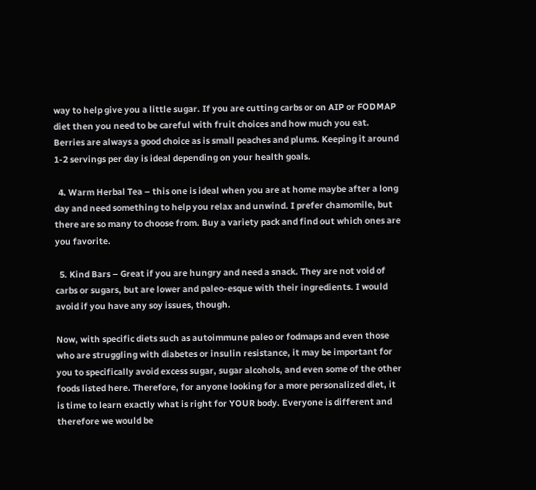way to help give you a little sugar. If you are cutting carbs or on AIP or FODMAP diet then you need to be careful with fruit choices and how much you eat. Berries are always a good choice as is small peaches and plums. Keeping it around 1-2 servings per day is ideal depending on your health goals.

  4. Warm Herbal Tea – this one is ideal when you are at home maybe after a long day and need something to help you relax and unwind. I prefer chamomile, but there are so many to choose from. Buy a variety pack and find out which ones are you favorite.

  5. Kind Bars – Great if you are hungry and need a snack. They are not void of carbs or sugars, but are lower and paleo-esque with their ingredients. I would avoid if you have any soy issues, though.

Now, with specific diets such as autoimmune paleo or fodmaps and even those who are struggling with diabetes or insulin resistance, it may be important for you to specifically avoid excess sugar, sugar alcohols, and even some of the other foods listed here. Therefore, for anyone looking for a more personalized diet, it is time to learn exactly what is right for YOUR body. Everyone is different and therefore we would be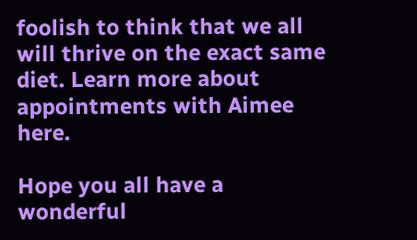foolish to think that we all will thrive on the exact same diet. Learn more about appointments with Aimee here.

Hope you all have a wonderful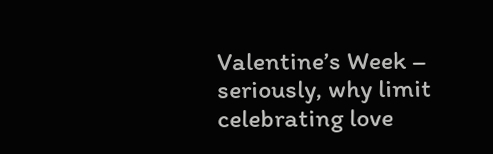Valentine’s Week – seriously, why limit celebrating love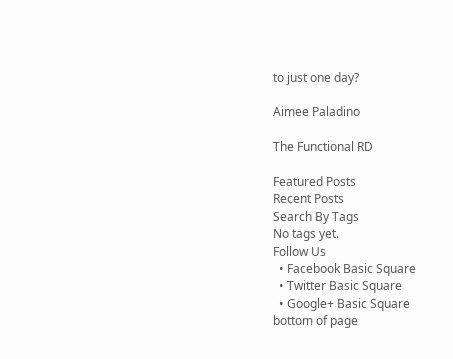to just one day?

Aimee Paladino

The Functional RD

Featured Posts
Recent Posts
Search By Tags
No tags yet.
Follow Us
  • Facebook Basic Square
  • Twitter Basic Square
  • Google+ Basic Square
bottom of page